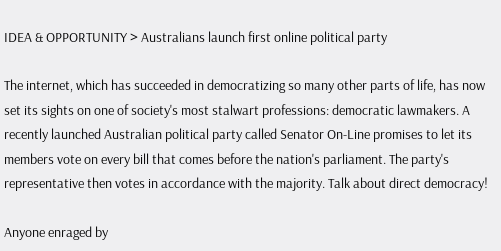IDEA & OPPORTUNITY > Australians launch first online political party

The internet, which has succeeded in democratizing so many other parts of life, has now set its sights on one of society's most stalwart professions: democratic lawmakers. A recently launched Australian political party called Senator On-Line promises to let its members vote on every bill that comes before the nation's parliament. The party's representative then votes in accordance with the majority. Talk about direct democracy!

Anyone enraged by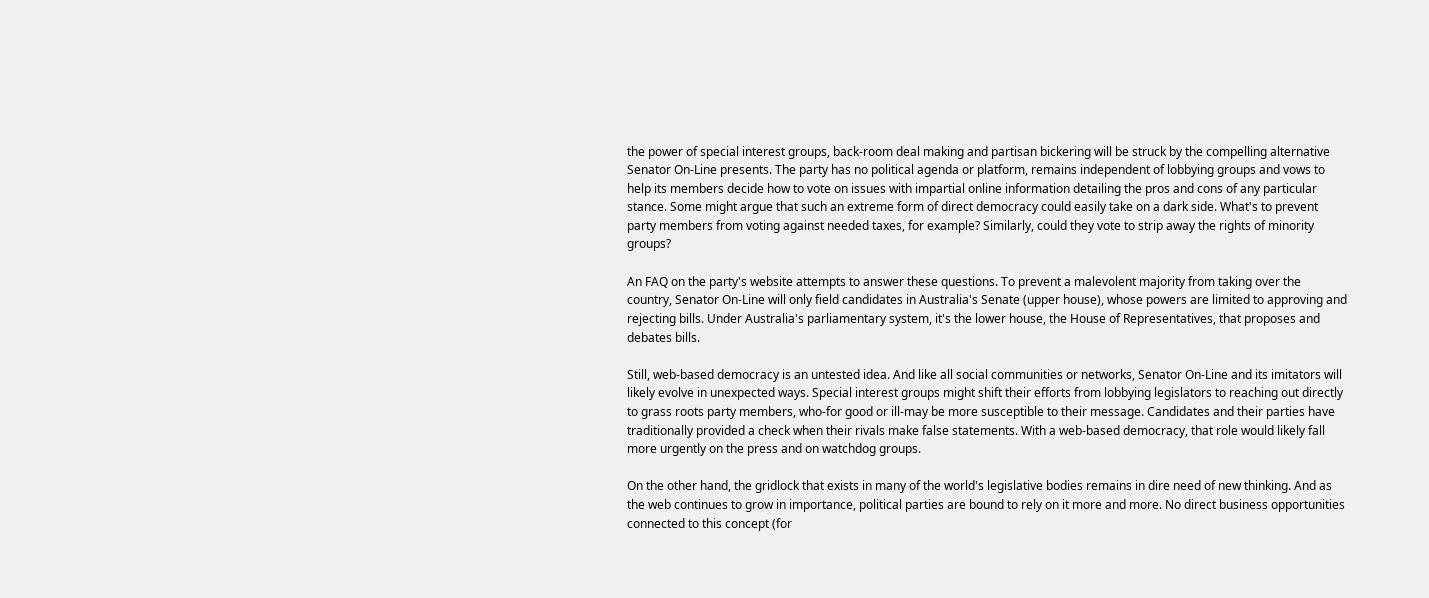the power of special interest groups, back-room deal making and partisan bickering will be struck by the compelling alternative Senator On-Line presents. The party has no political agenda or platform, remains independent of lobbying groups and vows to help its members decide how to vote on issues with impartial online information detailing the pros and cons of any particular stance. Some might argue that such an extreme form of direct democracy could easily take on a dark side. What's to prevent party members from voting against needed taxes, for example? Similarly, could they vote to strip away the rights of minority groups?

An FAQ on the party's website attempts to answer these questions. To prevent a malevolent majority from taking over the country, Senator On-Line will only field candidates in Australia's Senate (upper house), whose powers are limited to approving and rejecting bills. Under Australia's parliamentary system, it's the lower house, the House of Representatives, that proposes and debates bills.

Still, web-based democracy is an untested idea. And like all social communities or networks, Senator On-Line and its imitators will likely evolve in unexpected ways. Special interest groups might shift their efforts from lobbying legislators to reaching out directly to grass roots party members, who-for good or ill-may be more susceptible to their message. Candidates and their parties have traditionally provided a check when their rivals make false statements. With a web-based democracy, that role would likely fall more urgently on the press and on watchdog groups.

On the other hand, the gridlock that exists in many of the world's legislative bodies remains in dire need of new thinking. And as the web continues to grow in importance, political parties are bound to rely on it more and more. No direct business opportunities connected to this concept (for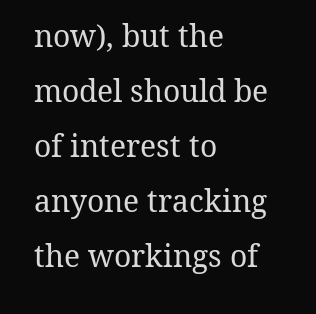now), but the model should be of interest to anyone tracking the workings of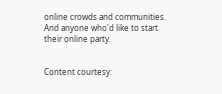online crowds and communities. And anyone who'd like to start their online party.


Content courtesy: